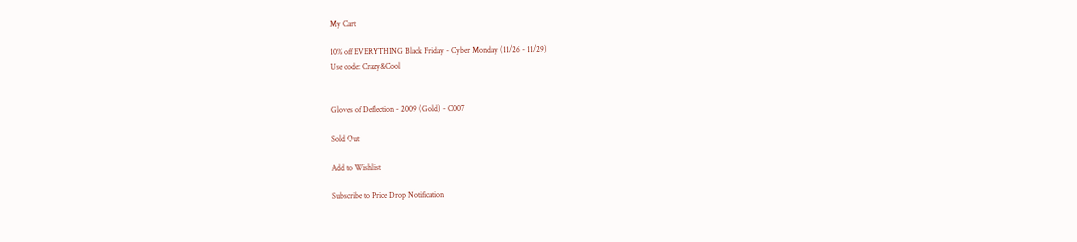My Cart

10% off EVERYTHING Black Friday - Cyber Monday (11/26 - 11/29)
Use code: Crazy&Cool


Gloves of Deflection - 2009 (Gold) - C007

Sold Out

Add to Wishlist

Subscribe to Price Drop Notification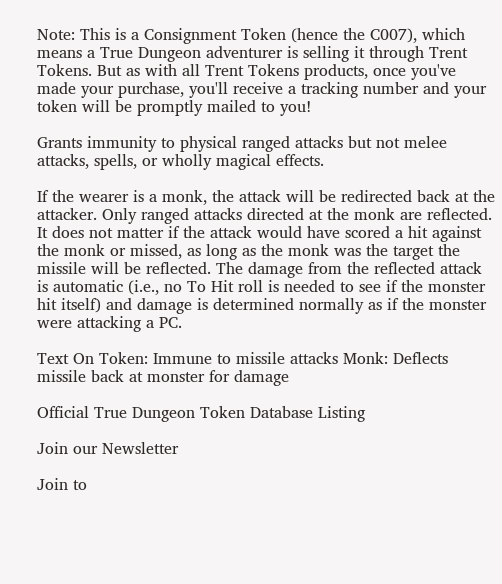Note: This is a Consignment Token (hence the C007), which means a True Dungeon adventurer is selling it through Trent Tokens. But as with all Trent Tokens products, once you've made your purchase, you'll receive a tracking number and your token will be promptly mailed to you!

Grants immunity to physical ranged attacks but not melee attacks, spells, or wholly magical effects.

If the wearer is a monk, the attack will be redirected back at the attacker. Only ranged attacks directed at the monk are reflected. It does not matter if the attack would have scored a hit against the monk or missed, as long as the monk was the target the missile will be reflected. The damage from the reflected attack is automatic (i.e., no To Hit roll is needed to see if the monster hit itself) and damage is determined normally as if the monster were attacking a PC.

Text On Token: Immune to missile attacks Monk: Deflects missile back at monster for damage

Official True Dungeon Token Database Listing

Join our Newsletter

Join to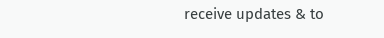receive updates & to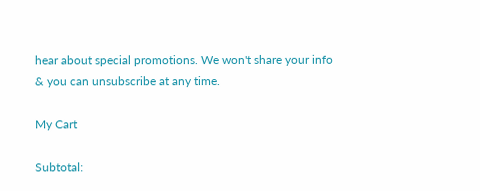hear about special promotions. We won't share your info & you can unsubscribe at any time.

My Cart

Subtotal: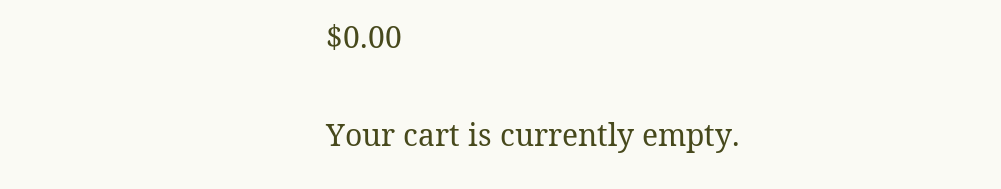$0.00

Your cart is currently empty.